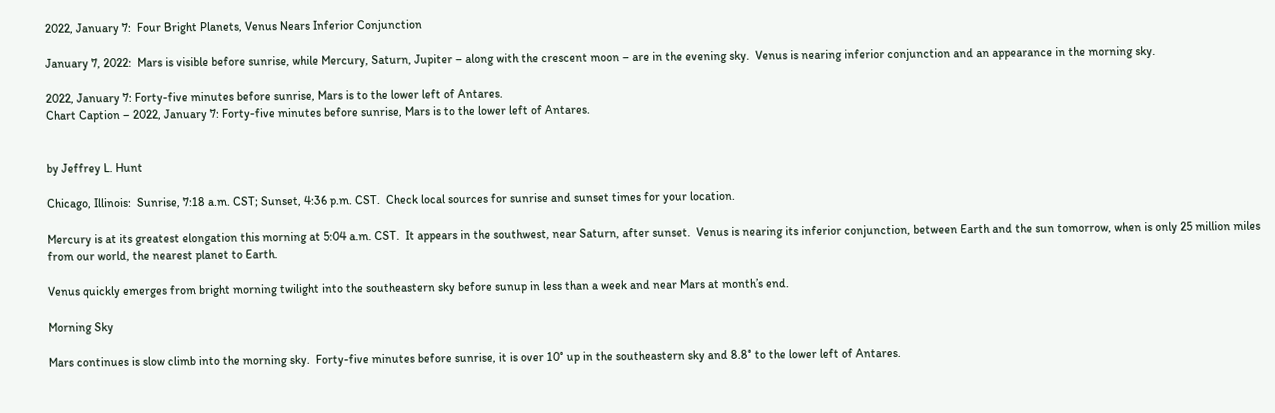2022, January 7:  Four Bright Planets, Venus Nears Inferior Conjunction

January 7, 2022:  Mars is visible before sunrise, while Mercury, Saturn, Jupiter – along with the crescent moon – are in the evening sky.  Venus is nearing inferior conjunction and an appearance in the morning sky.

2022, January 7: Forty-five minutes before sunrise, Mars is to the lower left of Antares.
Chart Caption – 2022, January 7: Forty-five minutes before sunrise, Mars is to the lower left of Antares.


by Jeffrey L. Hunt

Chicago, Illinois:  Sunrise, 7:18 a.m. CST; Sunset, 4:36 p.m. CST.  Check local sources for sunrise and sunset times for your location.

Mercury is at its greatest elongation this morning at 5:04 a.m. CST.  It appears in the southwest, near Saturn, after sunset.  Venus is nearing its inferior conjunction, between Earth and the sun tomorrow, when is only 25 million miles from our world, the nearest planet to Earth.

Venus quickly emerges from bright morning twilight into the southeastern sky before sunup in less than a week and near Mars at month’s end.

Morning Sky

Mars continues is slow climb into the morning sky.  Forty-five minutes before sunrise, it is over 10° up in the southeastern sky and 8.8° to the lower left of Antares.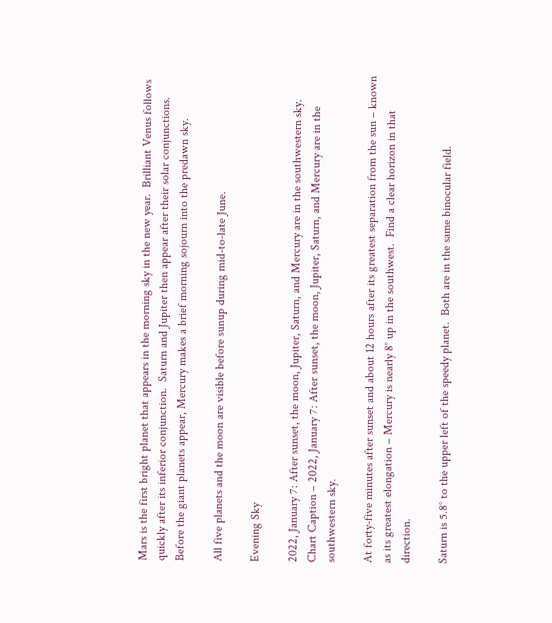Mars is the first bright planet that appears in the morning sky in the new year.  Brilliant Venus follows quickly after its inferior conjunction.  Saturn and Jupiter then appear after their solar conjunctions. Before the giant planets appear, Mercury makes a brief morning sojourn into the predawn sky.

All five planets and the moon are visible before sunup during mid-to-late June.

Evening Sky

2022, January 7: After sunset, the moon, Jupiter, Saturn, and Mercury are in the southwestern sky.
Chart Caption – 2022, January 7: After sunset, the moon, Jupiter, Saturn, and Mercury are in the southwestern sky.

At forty-five minutes after sunset and about 12 hours after its greatest separation from the sun – known as its greatest elongation – Mercury is nearly 8° up in the southwest.  Find a clear horizon in that direction.

Saturn is 5.8° to the upper left of the speedy planet.  Both are in the same binocular field.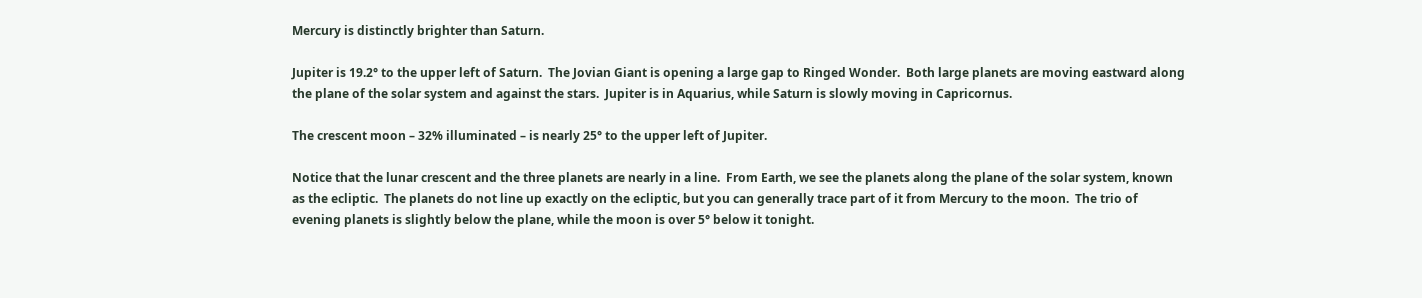Mercury is distinctly brighter than Saturn.

Jupiter is 19.2° to the upper left of Saturn.  The Jovian Giant is opening a large gap to Ringed Wonder.  Both large planets are moving eastward along the plane of the solar system and against the stars.  Jupiter is in Aquarius, while Saturn is slowly moving in Capricornus.

The crescent moon – 32% illuminated – is nearly 25° to the upper left of Jupiter.

Notice that the lunar crescent and the three planets are nearly in a line.  From Earth, we see the planets along the plane of the solar system, known as the ecliptic.  The planets do not line up exactly on the ecliptic, but you can generally trace part of it from Mercury to the moon.  The trio of evening planets is slightly below the plane, while the moon is over 5° below it tonight.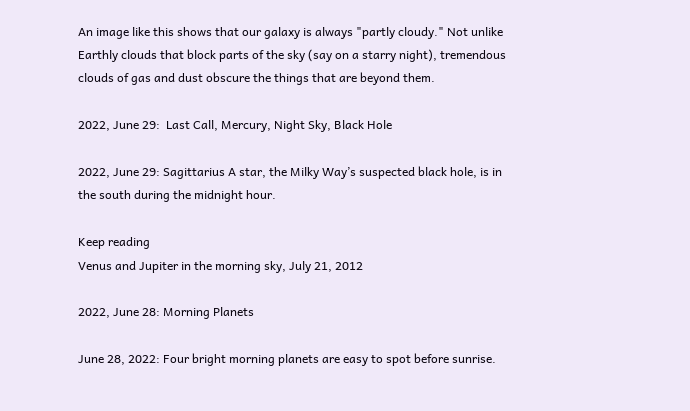An image like this shows that our galaxy is always "partly cloudy." Not unlike Earthly clouds that block parts of the sky (say on a starry night), tremendous clouds of gas and dust obscure the things that are beyond them.

2022, June 29:  Last Call, Mercury, Night Sky, Black Hole

2022, June 29: Sagittarius A star, the Milky Way’s suspected black hole, is in the south during the midnight hour.

Keep reading
Venus and Jupiter in the morning sky, July 21, 2012

2022, June 28: Morning Planets

June 28, 2022: Four bright morning planets are easy to spot before sunrise.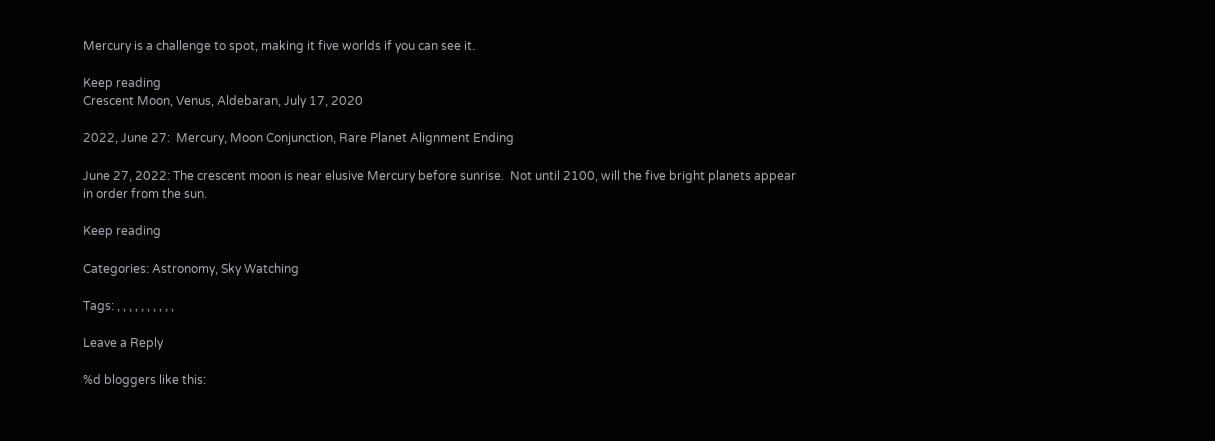Mercury is a challenge to spot, making it five worlds if you can see it.

Keep reading
Crescent Moon, Venus, Aldebaran, July 17, 2020

2022, June 27:  Mercury, Moon Conjunction, Rare Planet Alignment Ending

June 27, 2022: The crescent moon is near elusive Mercury before sunrise.  Not until 2100, will the five bright planets appear in order from the sun.

Keep reading

Categories: Astronomy, Sky Watching

Tags: , , , , , , , , , ,

Leave a Reply

%d bloggers like this: